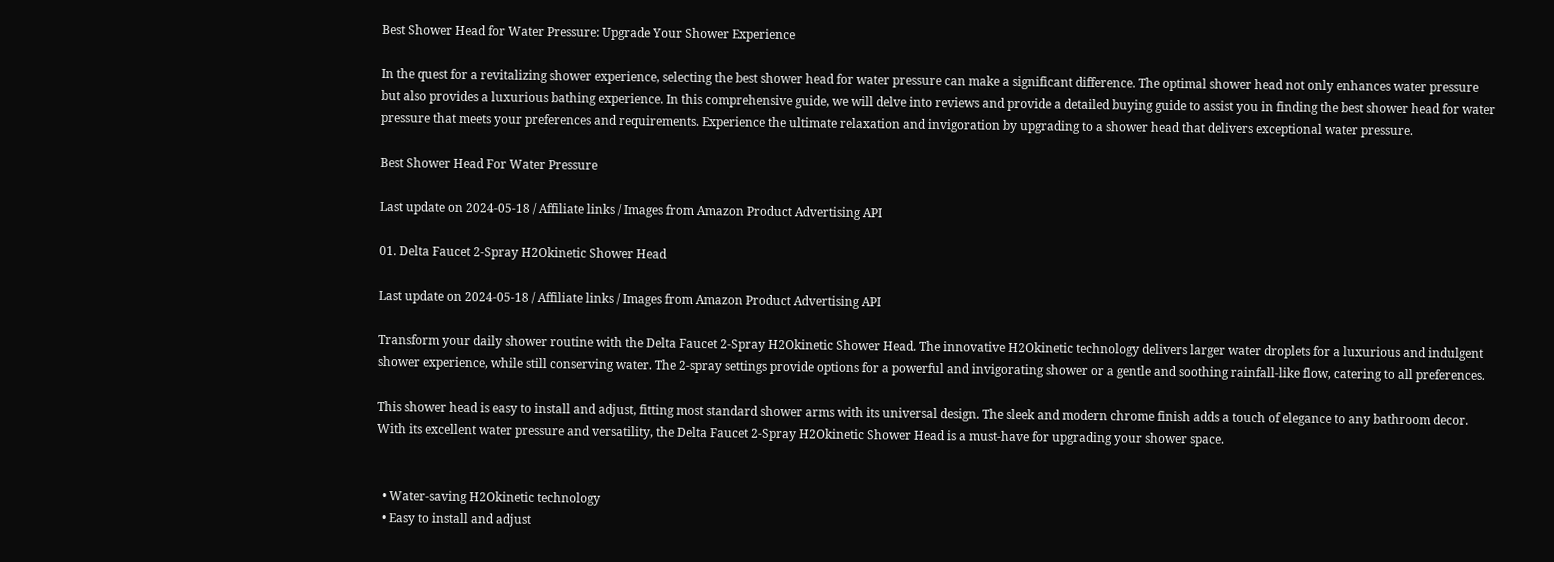Best Shower Head for Water Pressure: Upgrade Your Shower Experience

In the quest for a revitalizing shower experience, selecting the best shower head for water pressure can make a significant difference. The optimal shower head not only enhances water pressure but also provides a luxurious bathing experience. In this comprehensive guide, we will delve into reviews and provide a detailed buying guide to assist you in finding the best shower head for water pressure that meets your preferences and requirements. Experience the ultimate relaxation and invigoration by upgrading to a shower head that delivers exceptional water pressure.

Best Shower Head For Water Pressure

Last update on 2024-05-18 / Affiliate links / Images from Amazon Product Advertising API

01. Delta Faucet 2-Spray H2Okinetic Shower Head

Last update on 2024-05-18 / Affiliate links / Images from Amazon Product Advertising API

Transform your daily shower routine with the Delta Faucet 2-Spray H2Okinetic Shower Head. The innovative H2Okinetic technology delivers larger water droplets for a luxurious and indulgent shower experience, while still conserving water. The 2-spray settings provide options for a powerful and invigorating shower or a gentle and soothing rainfall-like flow, catering to all preferences.

This shower head is easy to install and adjust, fitting most standard shower arms with its universal design. The sleek and modern chrome finish adds a touch of elegance to any bathroom decor. With its excellent water pressure and versatility, the Delta Faucet 2-Spray H2Okinetic Shower Head is a must-have for upgrading your shower space.


  • Water-saving H2Okinetic technology
  • Easy to install and adjust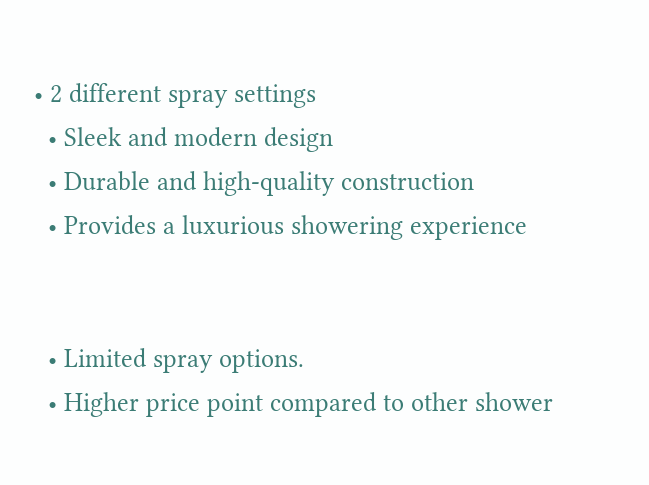• 2 different spray settings
  • Sleek and modern design
  • Durable and high-quality construction
  • Provides a luxurious showering experience


  • Limited spray options.
  • Higher price point compared to other shower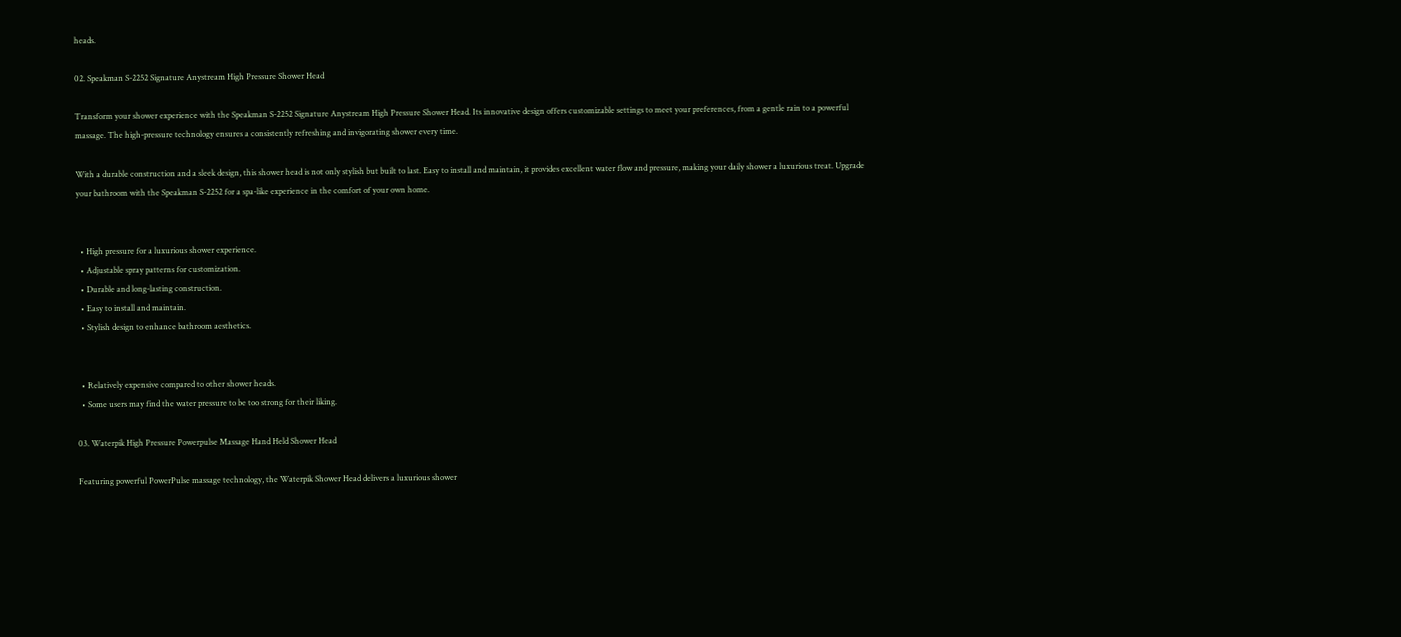heads.

02. Speakman S-2252 Signature Anystream High Pressure Shower Head

Transform your shower experience with the Speakman S-2252 Signature Anystream High Pressure Shower Head. Its innovative design offers customizable settings to meet your preferences, from a gentle rain to a powerful massage. The high-pressure technology ensures a consistently refreshing and invigorating shower every time.

With a durable construction and a sleek design, this shower head is not only stylish but built to last. Easy to install and maintain, it provides excellent water flow and pressure, making your daily shower a luxurious treat. Upgrade your bathroom with the Speakman S-2252 for a spa-like experience in the comfort of your own home.


  • High pressure for a luxurious shower experience.
  • Adjustable spray patterns for customization.
  • Durable and long-lasting construction.
  • Easy to install and maintain.
  • Stylish design to enhance bathroom aesthetics.


  • Relatively expensive compared to other shower heads.
  • Some users may find the water pressure to be too strong for their liking.

03. Waterpik High Pressure Powerpulse Massage Hand Held Shower Head

Featuring powerful PowerPulse massage technology, the Waterpik Shower Head delivers a luxurious shower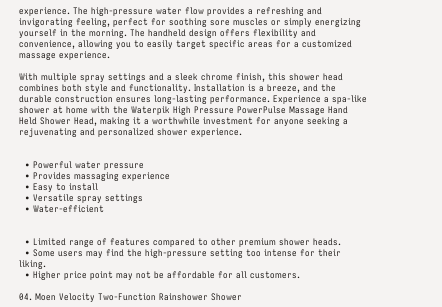experience. The high-pressure water flow provides a refreshing and invigorating feeling, perfect for soothing sore muscles or simply energizing yourself in the morning. The handheld design offers flexibility and convenience, allowing you to easily target specific areas for a customized massage experience.

With multiple spray settings and a sleek chrome finish, this shower head combines both style and functionality. Installation is a breeze, and the durable construction ensures long-lasting performance. Experience a spa-like shower at home with the Waterpik High Pressure PowerPulse Massage Hand Held Shower Head, making it a worthwhile investment for anyone seeking a rejuvenating and personalized shower experience.


  • Powerful water pressure
  • Provides massaging experience
  • Easy to install
  • Versatile spray settings
  • Water-efficient


  • Limited range of features compared to other premium shower heads.
  • Some users may find the high-pressure setting too intense for their liking.
  • Higher price point may not be affordable for all customers.

04. Moen Velocity Two-Function Rainshower Shower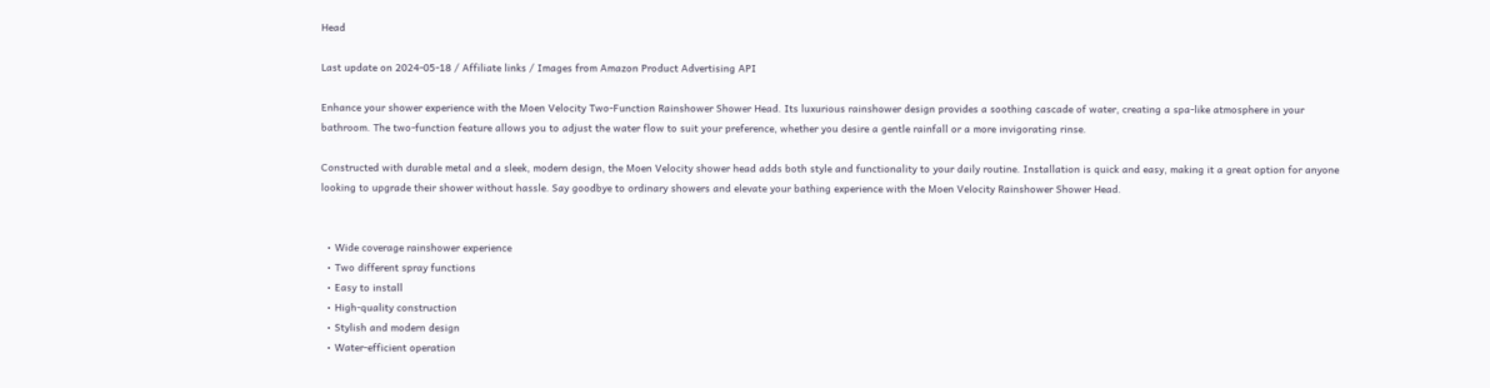Head

Last update on 2024-05-18 / Affiliate links / Images from Amazon Product Advertising API

Enhance your shower experience with the Moen Velocity Two-Function Rainshower Shower Head. Its luxurious rainshower design provides a soothing cascade of water, creating a spa-like atmosphere in your bathroom. The two-function feature allows you to adjust the water flow to suit your preference, whether you desire a gentle rainfall or a more invigorating rinse.

Constructed with durable metal and a sleek, modern design, the Moen Velocity shower head adds both style and functionality to your daily routine. Installation is quick and easy, making it a great option for anyone looking to upgrade their shower without hassle. Say goodbye to ordinary showers and elevate your bathing experience with the Moen Velocity Rainshower Shower Head.


  • Wide coverage rainshower experience
  • Two different spray functions
  • Easy to install
  • High-quality construction
  • Stylish and modern design
  • Water-efficient operation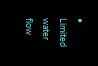• Limited water flow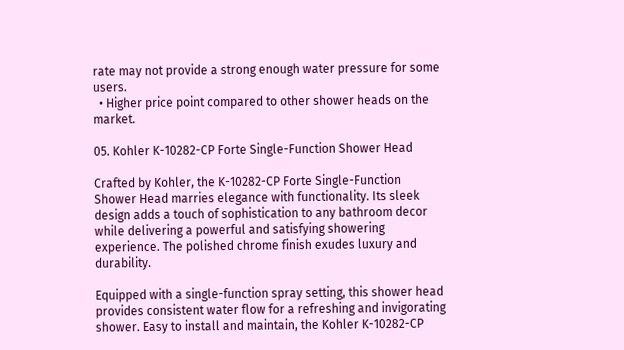rate may not provide a strong enough water pressure for some users.
  • Higher price point compared to other shower heads on the market.

05. Kohler K-10282-CP Forte Single-Function Shower Head

Crafted by Kohler, the K-10282-CP Forte Single-Function Shower Head marries elegance with functionality. Its sleek design adds a touch of sophistication to any bathroom decor while delivering a powerful and satisfying showering experience. The polished chrome finish exudes luxury and durability.

Equipped with a single-function spray setting, this shower head provides consistent water flow for a refreshing and invigorating shower. Easy to install and maintain, the Kohler K-10282-CP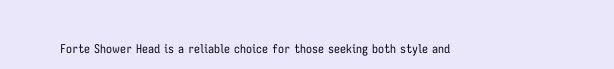Forte Shower Head is a reliable choice for those seeking both style and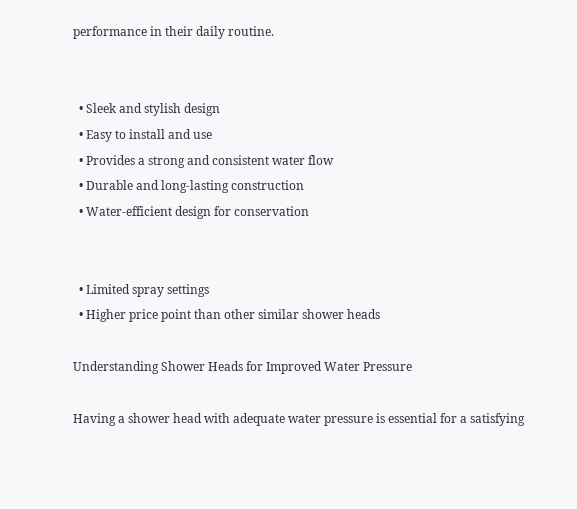performance in their daily routine.


  • Sleek and stylish design
  • Easy to install and use
  • Provides a strong and consistent water flow
  • Durable and long-lasting construction
  • Water-efficient design for conservation


  • Limited spray settings
  • Higher price point than other similar shower heads

Understanding Shower Heads for Improved Water Pressure

Having a shower head with adequate water pressure is essential for a satisfying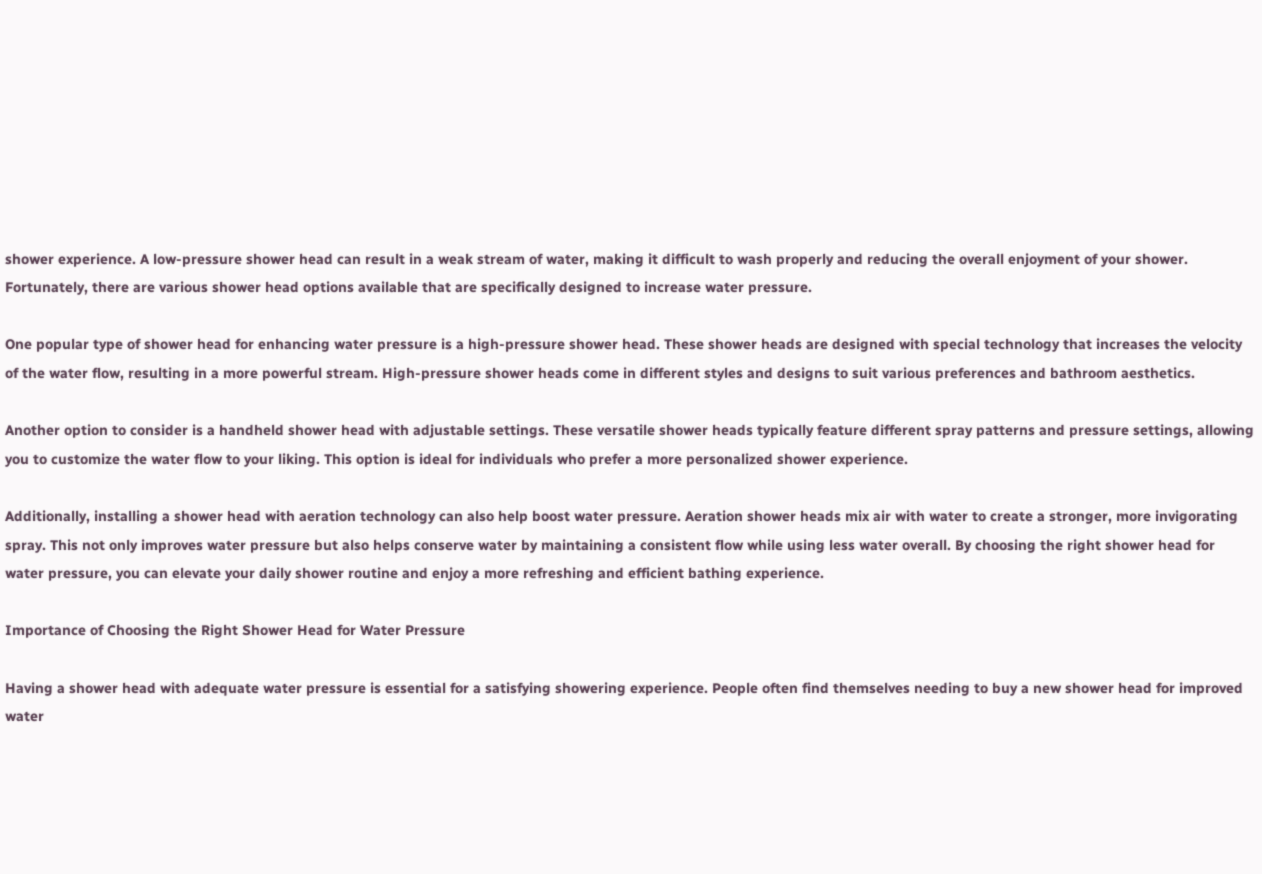shower experience. A low-pressure shower head can result in a weak stream of water, making it difficult to wash properly and reducing the overall enjoyment of your shower. Fortunately, there are various shower head options available that are specifically designed to increase water pressure.

One popular type of shower head for enhancing water pressure is a high-pressure shower head. These shower heads are designed with special technology that increases the velocity of the water flow, resulting in a more powerful stream. High-pressure shower heads come in different styles and designs to suit various preferences and bathroom aesthetics.

Another option to consider is a handheld shower head with adjustable settings. These versatile shower heads typically feature different spray patterns and pressure settings, allowing you to customize the water flow to your liking. This option is ideal for individuals who prefer a more personalized shower experience.

Additionally, installing a shower head with aeration technology can also help boost water pressure. Aeration shower heads mix air with water to create a stronger, more invigorating spray. This not only improves water pressure but also helps conserve water by maintaining a consistent flow while using less water overall. By choosing the right shower head for water pressure, you can elevate your daily shower routine and enjoy a more refreshing and efficient bathing experience.

Importance of Choosing the Right Shower Head for Water Pressure

Having a shower head with adequate water pressure is essential for a satisfying showering experience. People often find themselves needing to buy a new shower head for improved water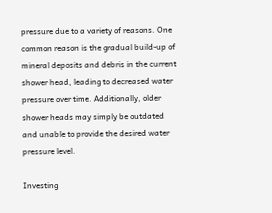pressure due to a variety of reasons. One common reason is the gradual build-up of mineral deposits and debris in the current shower head, leading to decreased water pressure over time. Additionally, older shower heads may simply be outdated and unable to provide the desired water pressure level.

Investing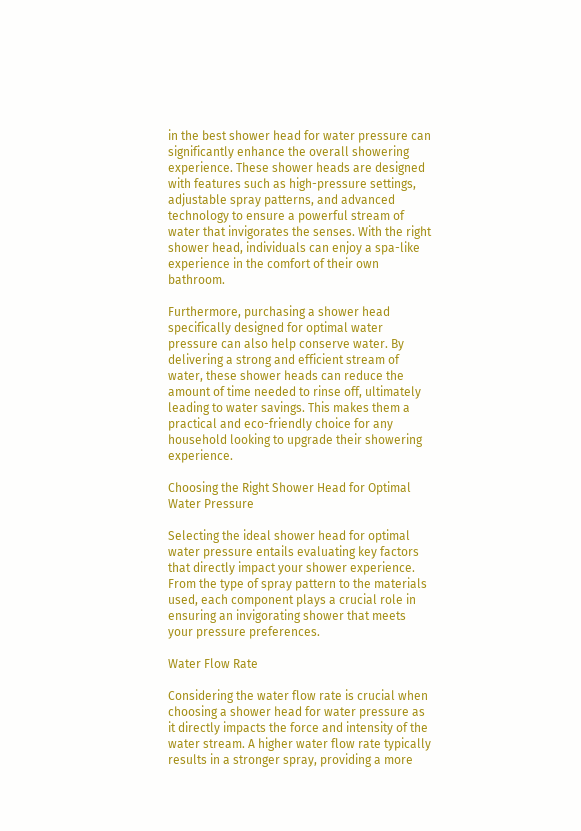in the best shower head for water pressure can significantly enhance the overall showering experience. These shower heads are designed with features such as high-pressure settings, adjustable spray patterns, and advanced technology to ensure a powerful stream of water that invigorates the senses. With the right shower head, individuals can enjoy a spa-like experience in the comfort of their own bathroom.

Furthermore, purchasing a shower head specifically designed for optimal water pressure can also help conserve water. By delivering a strong and efficient stream of water, these shower heads can reduce the amount of time needed to rinse off, ultimately leading to water savings. This makes them a practical and eco-friendly choice for any household looking to upgrade their showering experience.

Choosing the Right Shower Head for Optimal Water Pressure

Selecting the ideal shower head for optimal water pressure entails evaluating key factors that directly impact your shower experience. From the type of spray pattern to the materials used, each component plays a crucial role in ensuring an invigorating shower that meets your pressure preferences.

Water Flow Rate

Considering the water flow rate is crucial when choosing a shower head for water pressure as it directly impacts the force and intensity of the water stream. A higher water flow rate typically results in a stronger spray, providing a more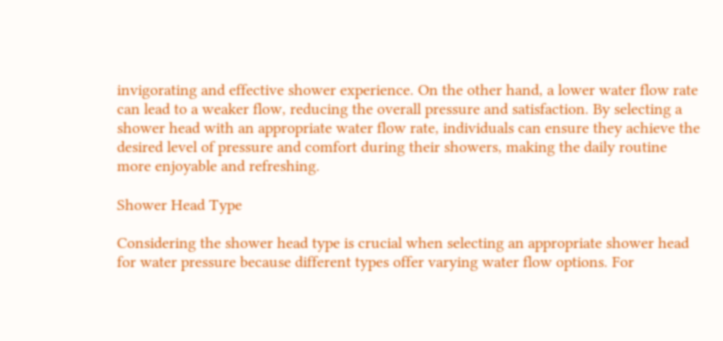invigorating and effective shower experience. On the other hand, a lower water flow rate can lead to a weaker flow, reducing the overall pressure and satisfaction. By selecting a shower head with an appropriate water flow rate, individuals can ensure they achieve the desired level of pressure and comfort during their showers, making the daily routine more enjoyable and refreshing.

Shower Head Type

Considering the shower head type is crucial when selecting an appropriate shower head for water pressure because different types offer varying water flow options. For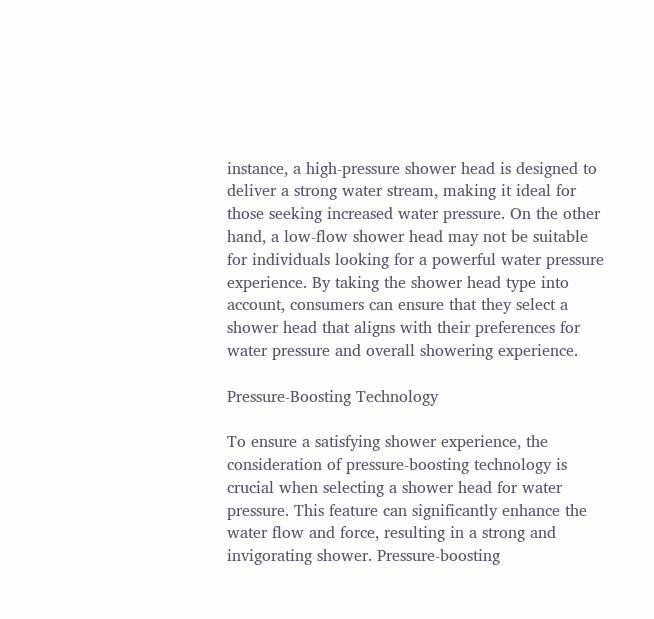instance, a high-pressure shower head is designed to deliver a strong water stream, making it ideal for those seeking increased water pressure. On the other hand, a low-flow shower head may not be suitable for individuals looking for a powerful water pressure experience. By taking the shower head type into account, consumers can ensure that they select a shower head that aligns with their preferences for water pressure and overall showering experience.

Pressure-Boosting Technology

To ensure a satisfying shower experience, the consideration of pressure-boosting technology is crucial when selecting a shower head for water pressure. This feature can significantly enhance the water flow and force, resulting in a strong and invigorating shower. Pressure-boosting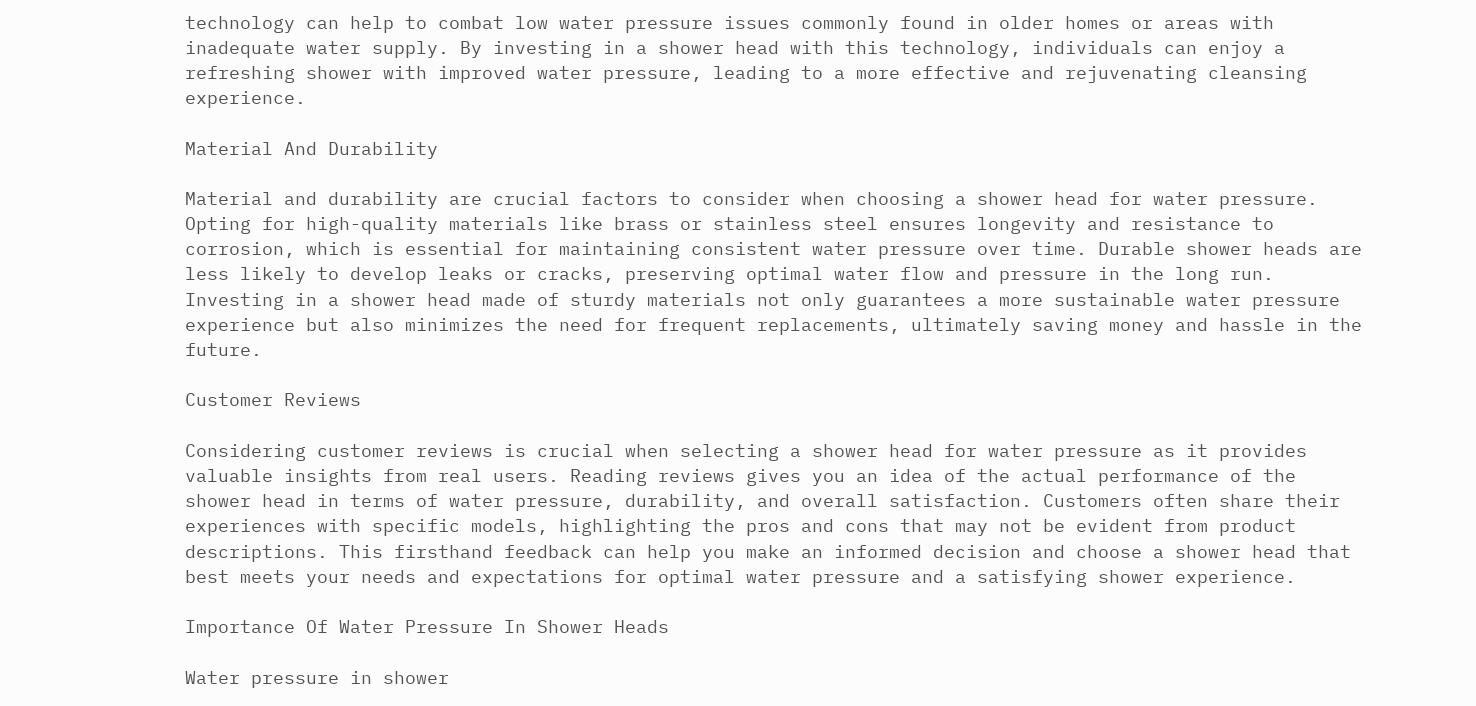technology can help to combat low water pressure issues commonly found in older homes or areas with inadequate water supply. By investing in a shower head with this technology, individuals can enjoy a refreshing shower with improved water pressure, leading to a more effective and rejuvenating cleansing experience.

Material And Durability

Material and durability are crucial factors to consider when choosing a shower head for water pressure. Opting for high-quality materials like brass or stainless steel ensures longevity and resistance to corrosion, which is essential for maintaining consistent water pressure over time. Durable shower heads are less likely to develop leaks or cracks, preserving optimal water flow and pressure in the long run. Investing in a shower head made of sturdy materials not only guarantees a more sustainable water pressure experience but also minimizes the need for frequent replacements, ultimately saving money and hassle in the future.

Customer Reviews

Considering customer reviews is crucial when selecting a shower head for water pressure as it provides valuable insights from real users. Reading reviews gives you an idea of the actual performance of the shower head in terms of water pressure, durability, and overall satisfaction. Customers often share their experiences with specific models, highlighting the pros and cons that may not be evident from product descriptions. This firsthand feedback can help you make an informed decision and choose a shower head that best meets your needs and expectations for optimal water pressure and a satisfying shower experience.

Importance Of Water Pressure In Shower Heads

Water pressure in shower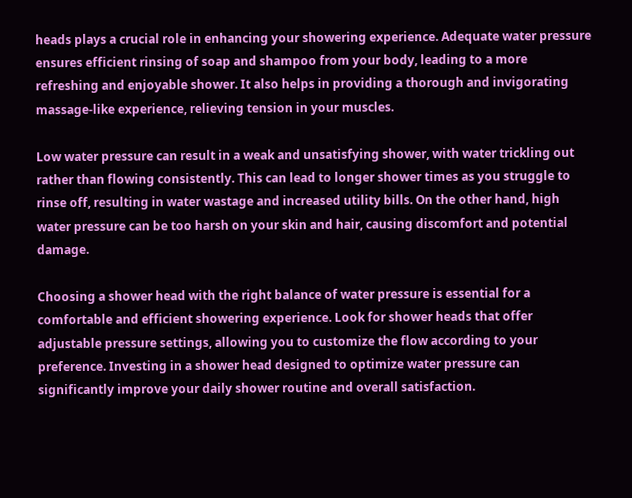heads plays a crucial role in enhancing your showering experience. Adequate water pressure ensures efficient rinsing of soap and shampoo from your body, leading to a more refreshing and enjoyable shower. It also helps in providing a thorough and invigorating massage-like experience, relieving tension in your muscles.

Low water pressure can result in a weak and unsatisfying shower, with water trickling out rather than flowing consistently. This can lead to longer shower times as you struggle to rinse off, resulting in water wastage and increased utility bills. On the other hand, high water pressure can be too harsh on your skin and hair, causing discomfort and potential damage.

Choosing a shower head with the right balance of water pressure is essential for a comfortable and efficient showering experience. Look for shower heads that offer adjustable pressure settings, allowing you to customize the flow according to your preference. Investing in a shower head designed to optimize water pressure can significantly improve your daily shower routine and overall satisfaction.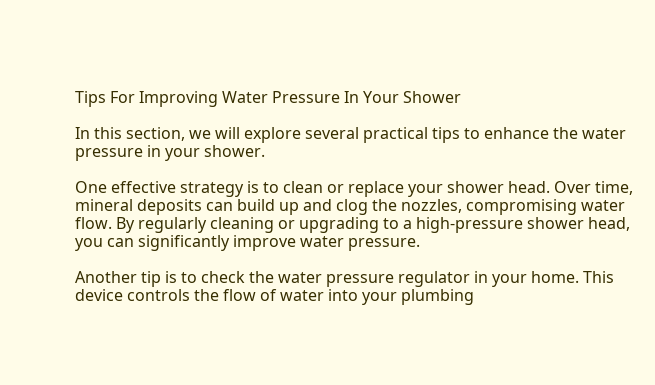Tips For Improving Water Pressure In Your Shower

In this section, we will explore several practical tips to enhance the water pressure in your shower.

One effective strategy is to clean or replace your shower head. Over time, mineral deposits can build up and clog the nozzles, compromising water flow. By regularly cleaning or upgrading to a high-pressure shower head, you can significantly improve water pressure.

Another tip is to check the water pressure regulator in your home. This device controls the flow of water into your plumbing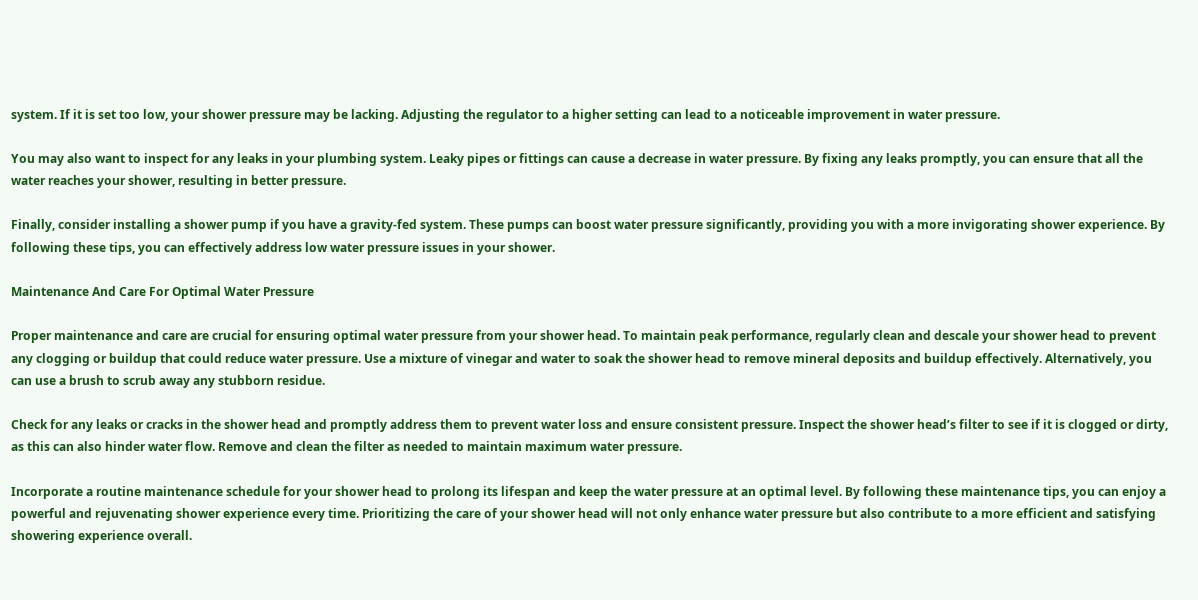system. If it is set too low, your shower pressure may be lacking. Adjusting the regulator to a higher setting can lead to a noticeable improvement in water pressure.

You may also want to inspect for any leaks in your plumbing system. Leaky pipes or fittings can cause a decrease in water pressure. By fixing any leaks promptly, you can ensure that all the water reaches your shower, resulting in better pressure.

Finally, consider installing a shower pump if you have a gravity-fed system. These pumps can boost water pressure significantly, providing you with a more invigorating shower experience. By following these tips, you can effectively address low water pressure issues in your shower.

Maintenance And Care For Optimal Water Pressure

Proper maintenance and care are crucial for ensuring optimal water pressure from your shower head. To maintain peak performance, regularly clean and descale your shower head to prevent any clogging or buildup that could reduce water pressure. Use a mixture of vinegar and water to soak the shower head to remove mineral deposits and buildup effectively. Alternatively, you can use a brush to scrub away any stubborn residue.

Check for any leaks or cracks in the shower head and promptly address them to prevent water loss and ensure consistent pressure. Inspect the shower head’s filter to see if it is clogged or dirty, as this can also hinder water flow. Remove and clean the filter as needed to maintain maximum water pressure.

Incorporate a routine maintenance schedule for your shower head to prolong its lifespan and keep the water pressure at an optimal level. By following these maintenance tips, you can enjoy a powerful and rejuvenating shower experience every time. Prioritizing the care of your shower head will not only enhance water pressure but also contribute to a more efficient and satisfying showering experience overall.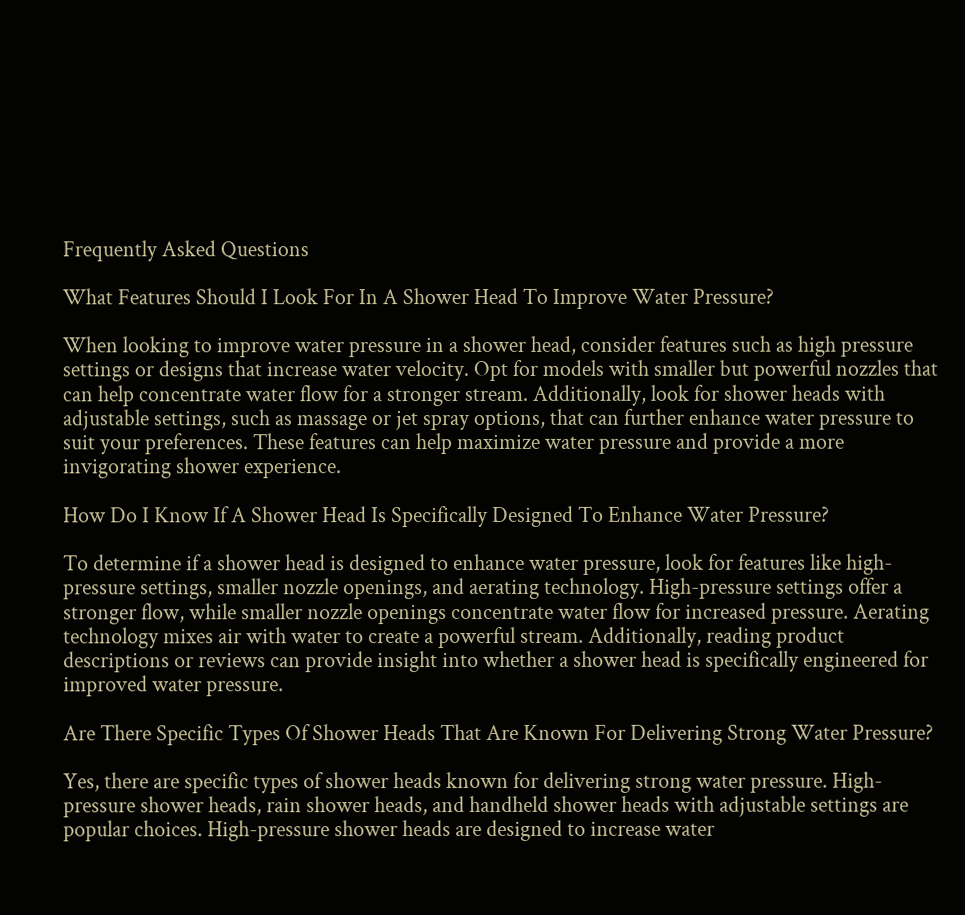Frequently Asked Questions

What Features Should I Look For In A Shower Head To Improve Water Pressure?

When looking to improve water pressure in a shower head, consider features such as high pressure settings or designs that increase water velocity. Opt for models with smaller but powerful nozzles that can help concentrate water flow for a stronger stream. Additionally, look for shower heads with adjustable settings, such as massage or jet spray options, that can further enhance water pressure to suit your preferences. These features can help maximize water pressure and provide a more invigorating shower experience.

How Do I Know If A Shower Head Is Specifically Designed To Enhance Water Pressure?

To determine if a shower head is designed to enhance water pressure, look for features like high-pressure settings, smaller nozzle openings, and aerating technology. High-pressure settings offer a stronger flow, while smaller nozzle openings concentrate water flow for increased pressure. Aerating technology mixes air with water to create a powerful stream. Additionally, reading product descriptions or reviews can provide insight into whether a shower head is specifically engineered for improved water pressure.

Are There Specific Types Of Shower Heads That Are Known For Delivering Strong Water Pressure?

Yes, there are specific types of shower heads known for delivering strong water pressure. High-pressure shower heads, rain shower heads, and handheld shower heads with adjustable settings are popular choices. High-pressure shower heads are designed to increase water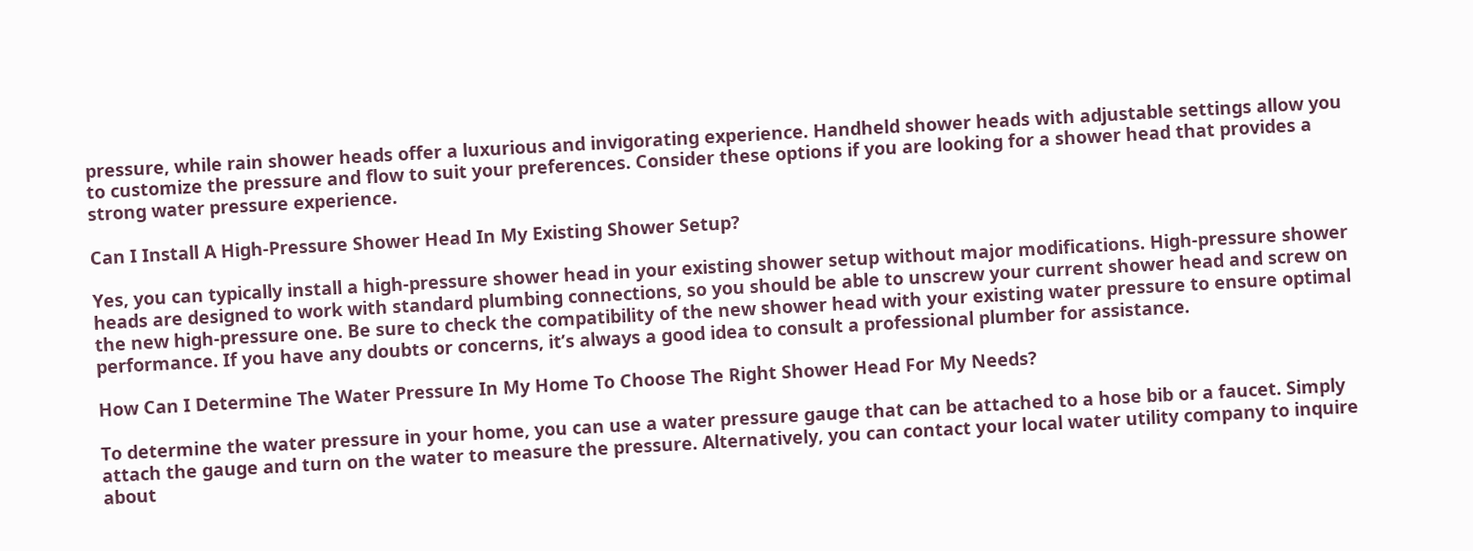pressure, while rain shower heads offer a luxurious and invigorating experience. Handheld shower heads with adjustable settings allow you to customize the pressure and flow to suit your preferences. Consider these options if you are looking for a shower head that provides a strong water pressure experience.

Can I Install A High-Pressure Shower Head In My Existing Shower Setup?

Yes, you can typically install a high-pressure shower head in your existing shower setup without major modifications. High-pressure shower heads are designed to work with standard plumbing connections, so you should be able to unscrew your current shower head and screw on the new high-pressure one. Be sure to check the compatibility of the new shower head with your existing water pressure to ensure optimal performance. If you have any doubts or concerns, it’s always a good idea to consult a professional plumber for assistance.

How Can I Determine The Water Pressure In My Home To Choose The Right Shower Head For My Needs?

To determine the water pressure in your home, you can use a water pressure gauge that can be attached to a hose bib or a faucet. Simply attach the gauge and turn on the water to measure the pressure. Alternatively, you can contact your local water utility company to inquire about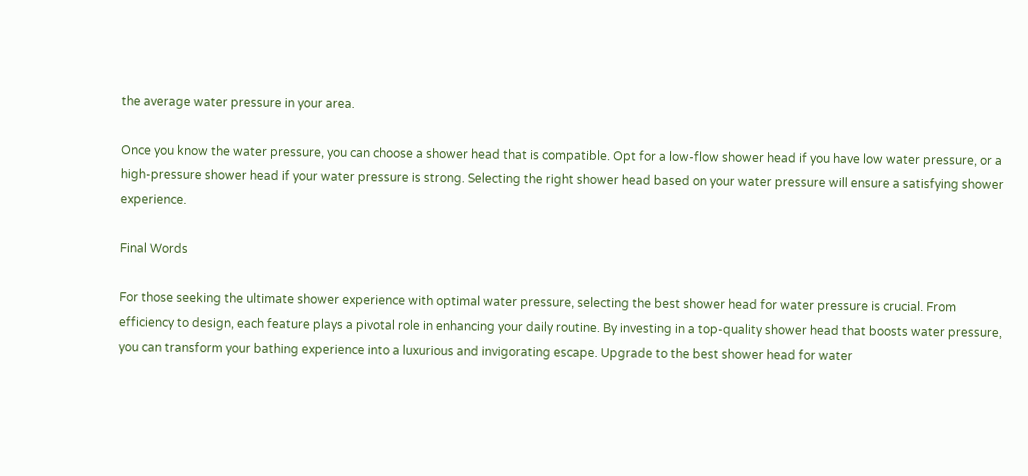the average water pressure in your area.

Once you know the water pressure, you can choose a shower head that is compatible. Opt for a low-flow shower head if you have low water pressure, or a high-pressure shower head if your water pressure is strong. Selecting the right shower head based on your water pressure will ensure a satisfying shower experience.

Final Words

For those seeking the ultimate shower experience with optimal water pressure, selecting the best shower head for water pressure is crucial. From efficiency to design, each feature plays a pivotal role in enhancing your daily routine. By investing in a top-quality shower head that boosts water pressure, you can transform your bathing experience into a luxurious and invigorating escape. Upgrade to the best shower head for water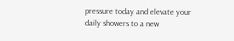pressure today and elevate your daily showers to a new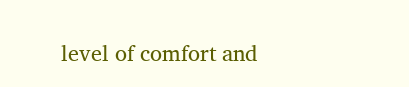level of comfort and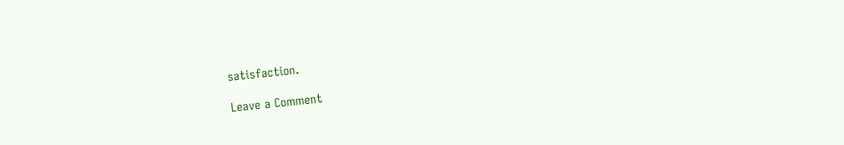satisfaction.

Leave a Comment